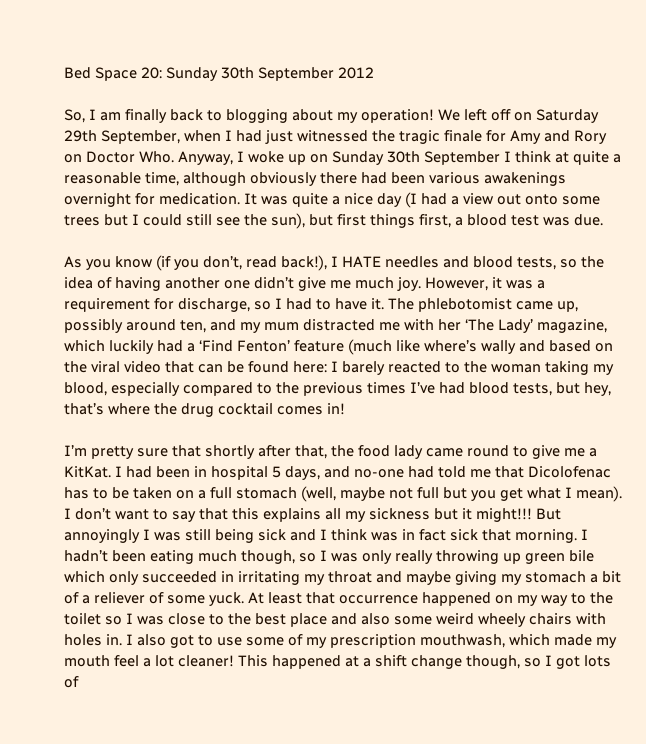Bed Space 20: Sunday 30th September 2012

So, I am finally back to blogging about my operation! We left off on Saturday 29th September, when I had just witnessed the tragic finale for Amy and Rory on Doctor Who. Anyway, I woke up on Sunday 30th September I think at quite a reasonable time, although obviously there had been various awakenings overnight for medication. It was quite a nice day (I had a view out onto some trees but I could still see the sun), but first things first, a blood test was due.

As you know (if you don’t, read back!), I HATE needles and blood tests, so the idea of having another one didn’t give me much joy. However, it was a requirement for discharge, so I had to have it. The phlebotomist came up, possibly around ten, and my mum distracted me with her ‘The Lady’ magazine, which luckily had a ‘Find Fenton’ feature (much like where’s wally and based on the viral video that can be found here: I barely reacted to the woman taking my blood, especially compared to the previous times I’ve had blood tests, but hey, that’s where the drug cocktail comes in!

I’m pretty sure that shortly after that, the food lady came round to give me a KitKat. I had been in hospital 5 days, and no-one had told me that Dicolofenac has to be taken on a full stomach (well, maybe not full but you get what I mean). I don’t want to say that this explains all my sickness but it might!!! But annoyingly I was still being sick and I think was in fact sick that morning. I hadn’t been eating much though, so I was only really throwing up green bile which only succeeded in irritating my throat and maybe giving my stomach a bit of a reliever of some yuck. At least that occurrence happened on my way to the toilet so I was close to the best place and also some weird wheely chairs with holes in. I also got to use some of my prescription mouthwash, which made my mouth feel a lot cleaner! This happened at a shift change though, so I got lots of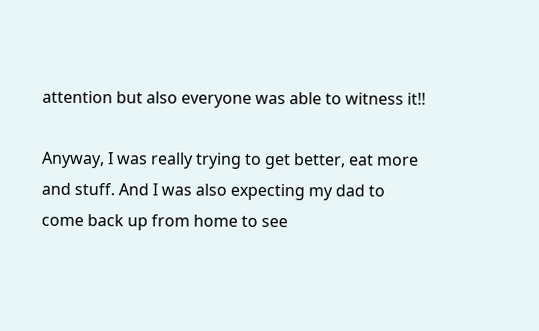attention but also everyone was able to witness it!!

Anyway, I was really trying to get better, eat more and stuff. And I was also expecting my dad to come back up from home to see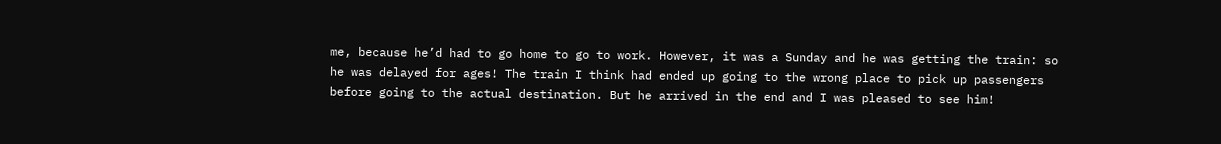me, because he’d had to go home to go to work. However, it was a Sunday and he was getting the train: so he was delayed for ages! The train I think had ended up going to the wrong place to pick up passengers before going to the actual destination. But he arrived in the end and I was pleased to see him!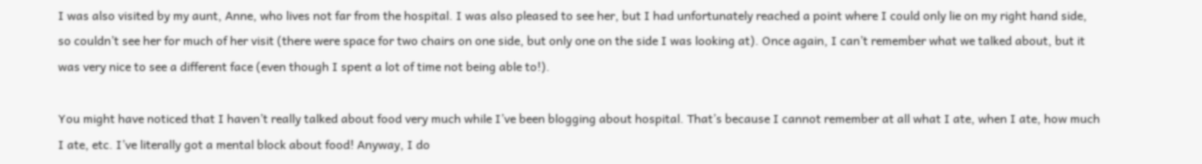I was also visited by my aunt, Anne, who lives not far from the hospital. I was also pleased to see her, but I had unfortunately reached a point where I could only lie on my right hand side, so couldn’t see her for much of her visit (there were space for two chairs on one side, but only one on the side I was looking at). Once again, I can’t remember what we talked about, but it was very nice to see a different face (even though I spent a lot of time not being able to!).

You might have noticed that I haven’t really talked about food very much while I’ve been blogging about hospital. That’s because I cannot remember at all what I ate, when I ate, how much I ate, etc. I’ve literally got a mental block about food! Anyway, I do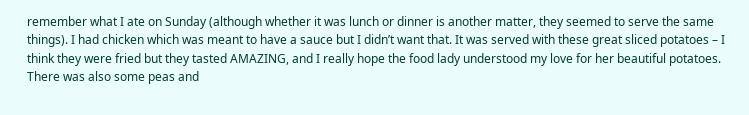remember what I ate on Sunday (although whether it was lunch or dinner is another matter, they seemed to serve the same things). I had chicken which was meant to have a sauce but I didn’t want that. It was served with these great sliced potatoes – I think they were fried but they tasted AMAZING, and I really hope the food lady understood my love for her beautiful potatoes. There was also some peas and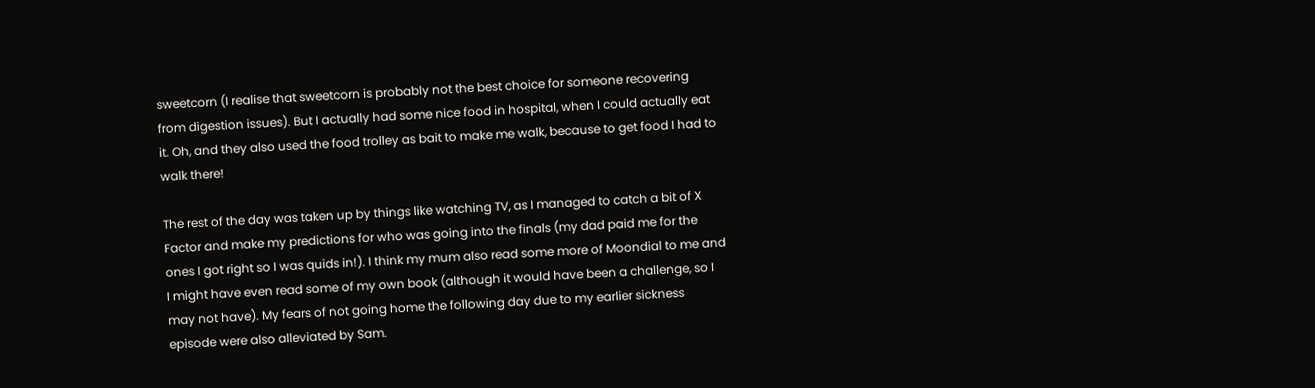sweetcorn (I realise that sweetcorn is probably not the best choice for someone recovering from digestion issues). But I actually had some nice food in hospital, when I could actually eat it. Oh, and they also used the food trolley as bait to make me walk, because to get food I had to walk there!

The rest of the day was taken up by things like watching TV, as I managed to catch a bit of X Factor and make my predictions for who was going into the finals (my dad paid me for the ones I got right so I was quids in!). I think my mum also read some more of Moondial to me and I might have even read some of my own book (although it would have been a challenge, so I may not have). My fears of not going home the following day due to my earlier sickness episode were also alleviated by Sam.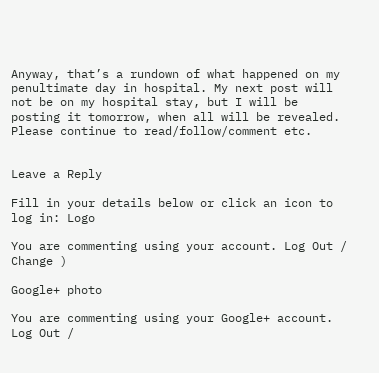Anyway, that’s a rundown of what happened on my penultimate day in hospital. My next post will not be on my hospital stay, but I will be posting it tomorrow, when all will be revealed. Please continue to read/follow/comment etc.


Leave a Reply

Fill in your details below or click an icon to log in: Logo

You are commenting using your account. Log Out /  Change )

Google+ photo

You are commenting using your Google+ account. Log Out /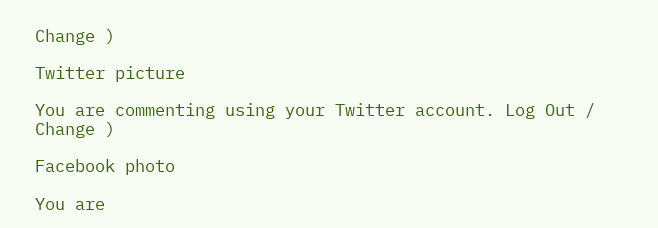Change )

Twitter picture

You are commenting using your Twitter account. Log Out /  Change )

Facebook photo

You are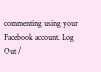commenting using your Facebook account. Log Out /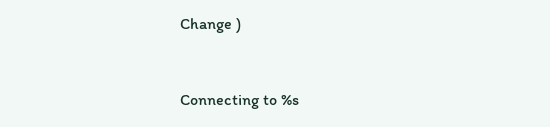Change )


Connecting to %s